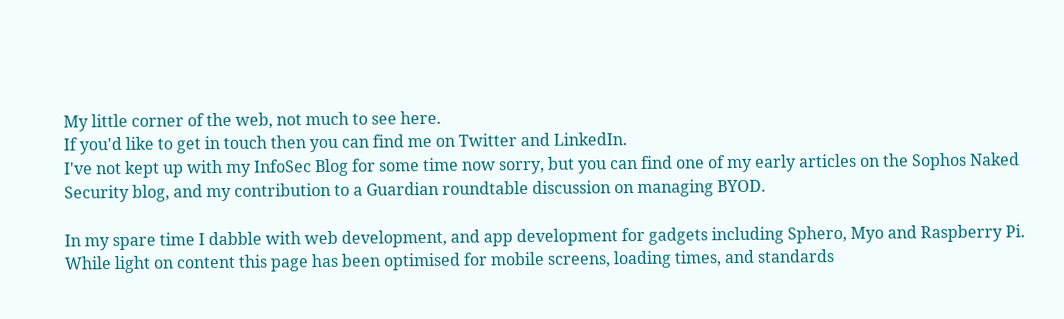My little corner of the web, not much to see here.
If you'd like to get in touch then you can find me on Twitter and LinkedIn.
I've not kept up with my InfoSec Blog for some time now sorry, but you can find one of my early articles on the Sophos Naked Security blog, and my contribution to a Guardian roundtable discussion on managing BYOD.

In my spare time I dabble with web development, and app development for gadgets including Sphero, Myo and Raspberry Pi.
While light on content this page has been optimised for mobile screens, loading times, and standards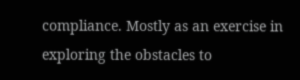compliance. Mostly as an exercise in exploring the obstacles to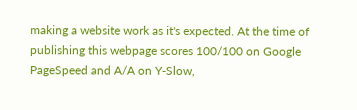making a website work as it's expected. At the time of publishing this webpage scores 100/100 on Google PageSpeed and A/A on Y-Slow,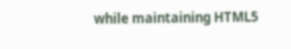while maintaining HTML5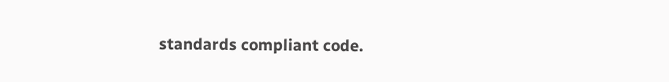standards compliant code.